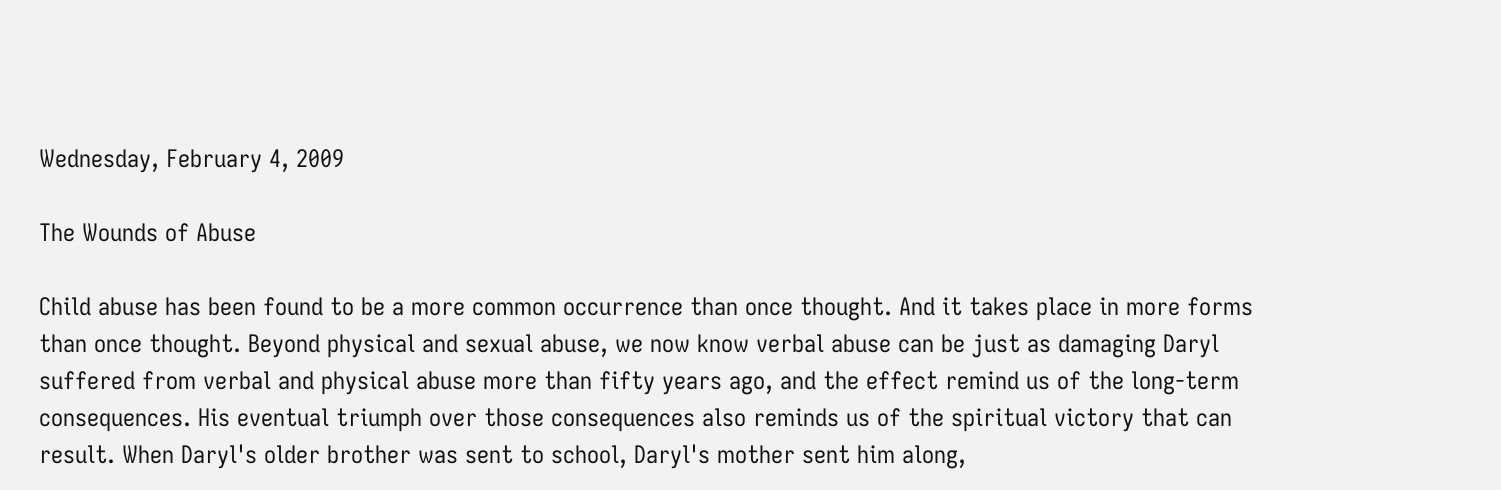Wednesday, February 4, 2009

The Wounds of Abuse

Child abuse has been found to be a more common occurrence than once thought. And it takes place in more forms than once thought. Beyond physical and sexual abuse, we now know verbal abuse can be just as damaging Daryl suffered from verbal and physical abuse more than fifty years ago, and the effect remind us of the long-term consequences. His eventual triumph over those consequences also reminds us of the spiritual victory that can result. When Daryl's older brother was sent to school, Daryl's mother sent him along,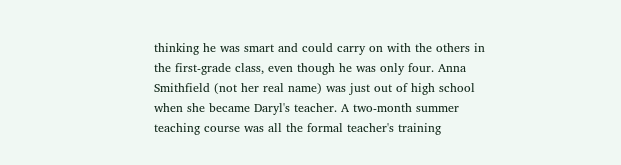thinking he was smart and could carry on with the others in the first-grade class, even though he was only four. Anna Smithfield (not her real name) was just out of high school when she became Daryl's teacher. A two-month summer teaching course was all the formal teacher's training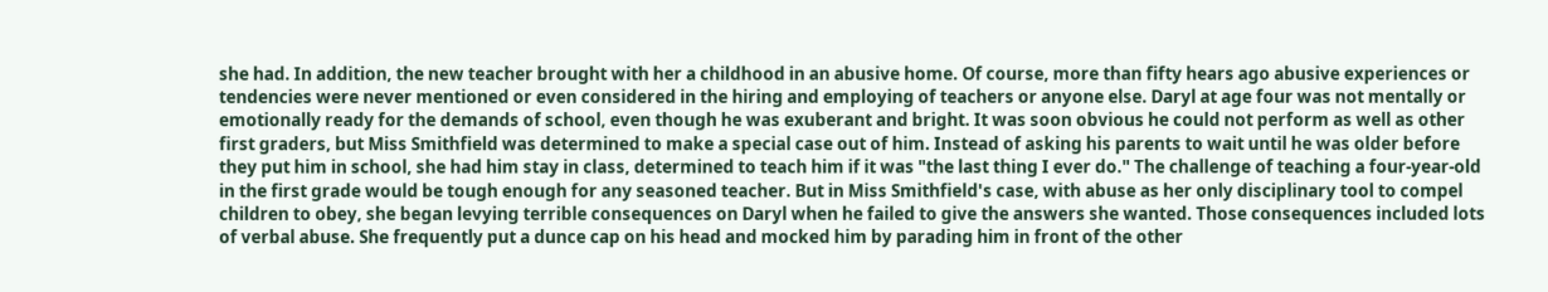she had. In addition, the new teacher brought with her a childhood in an abusive home. Of course, more than fifty hears ago abusive experiences or tendencies were never mentioned or even considered in the hiring and employing of teachers or anyone else. Daryl at age four was not mentally or emotionally ready for the demands of school, even though he was exuberant and bright. It was soon obvious he could not perform as well as other first graders, but Miss Smithfield was determined to make a special case out of him. Instead of asking his parents to wait until he was older before they put him in school, she had him stay in class, determined to teach him if it was "the last thing I ever do." The challenge of teaching a four-year-old in the first grade would be tough enough for any seasoned teacher. But in Miss Smithfield's case, with abuse as her only disciplinary tool to compel children to obey, she began levying terrible consequences on Daryl when he failed to give the answers she wanted. Those consequences included lots of verbal abuse. She frequently put a dunce cap on his head and mocked him by parading him in front of the other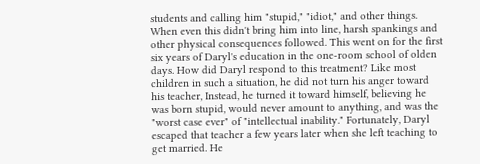students and calling him "stupid," "idiot," and other things. When even this didn't bring him into line, harsh spankings and other physical consequences followed. This went on for the first six years of Daryl's education in the one-room school of olden days. How did Daryl respond to this treatment? Like most children in such a situation, he did not turn his anger toward his teacher, Instead, he turned it toward himself, believing he was born stupid, would never amount to anything, and was the "worst case ever" of "intellectual inability." Fortunately, Daryl escaped that teacher a few years later when she left teaching to get married. He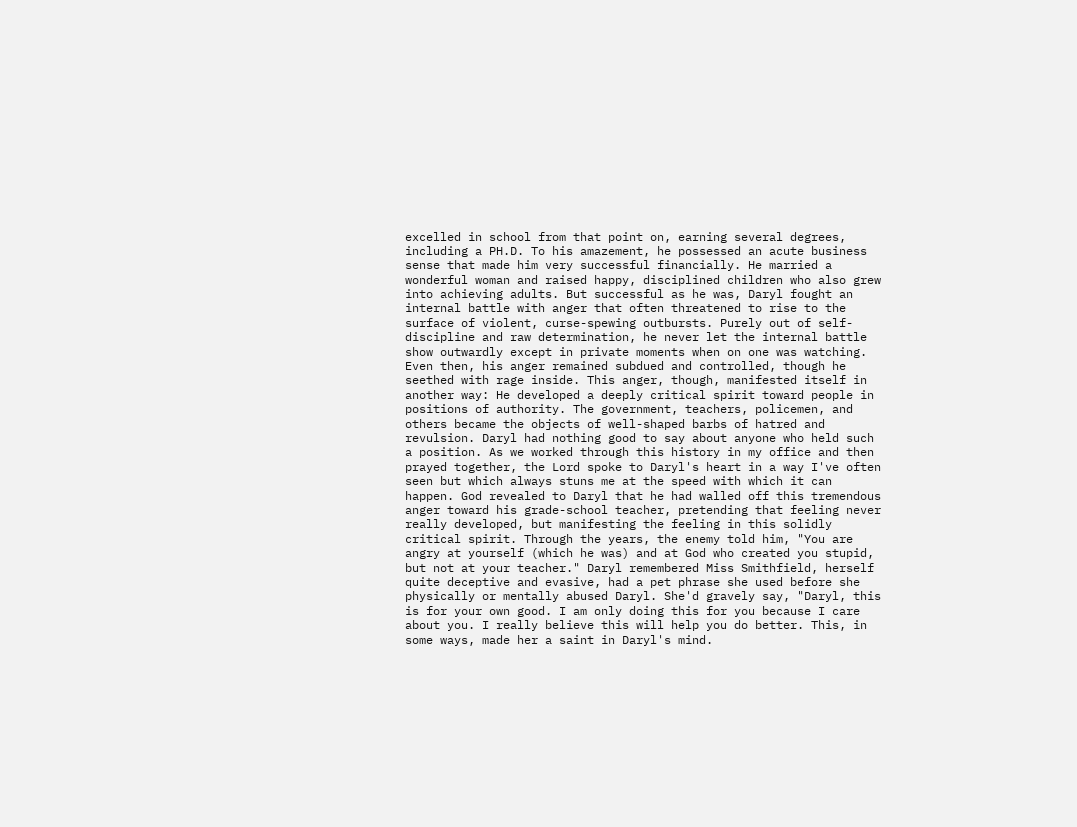excelled in school from that point on, earning several degrees, including a PH.D. To his amazement, he possessed an acute business sense that made him very successful financially. He married a wonderful woman and raised happy, disciplined children who also grew into achieving adults. But successful as he was, Daryl fought an internal battle with anger that often threatened to rise to the surface of violent, curse-spewing outbursts. Purely out of self-discipline and raw determination, he never let the internal battle show outwardly except in private moments when on one was watching. Even then, his anger remained subdued and controlled, though he seethed with rage inside. This anger, though, manifested itself in another way: He developed a deeply critical spirit toward people in positions of authority. The government, teachers, policemen, and others became the objects of well-shaped barbs of hatred and revulsion. Daryl had nothing good to say about anyone who held such a position. As we worked through this history in my office and then prayed together, the Lord spoke to Daryl's heart in a way I've often seen but which always stuns me at the speed with which it can happen. God revealed to Daryl that he had walled off this tremendous anger toward his grade-school teacher, pretending that feeling never really developed, but manifesting the feeling in this solidly critical spirit. Through the years, the enemy told him, "You are angry at yourself (which he was) and at God who created you stupid, but not at your teacher." Daryl remembered Miss Smithfield, herself quite deceptive and evasive, had a pet phrase she used before she physically or mentally abused Daryl. She'd gravely say, "Daryl, this is for your own good. I am only doing this for you because I care about you. I really believe this will help you do better. This, in some ways, made her a saint in Daryl's mind.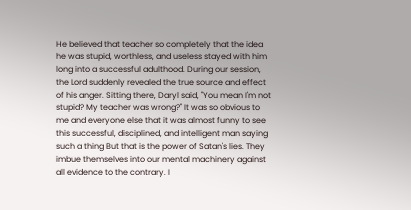He believed that teacher so completely that the idea he was stupid, worthless, and useless stayed with him long into a successful adulthood. During our session, the Lord suddenly revealed the true source and effect of his anger. Sitting there, Daryl said, "You mean I'm not stupid? My teacher was wrong?" It was so obvious to me and everyone else that it was almost funny to see this successful, disciplined, and intelligent man saying such a thing But that is the power of Satan's lies. They imbue themselves into our mental machinery against all evidence to the contrary. I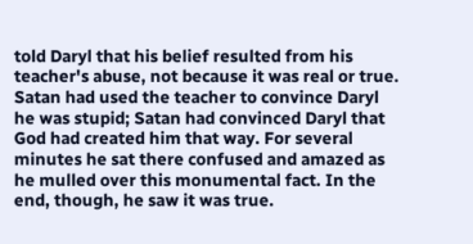told Daryl that his belief resulted from his teacher's abuse, not because it was real or true. Satan had used the teacher to convince Daryl he was stupid; Satan had convinced Daryl that God had created him that way. For several minutes he sat there confused and amazed as he mulled over this monumental fact. In the end, though, he saw it was true.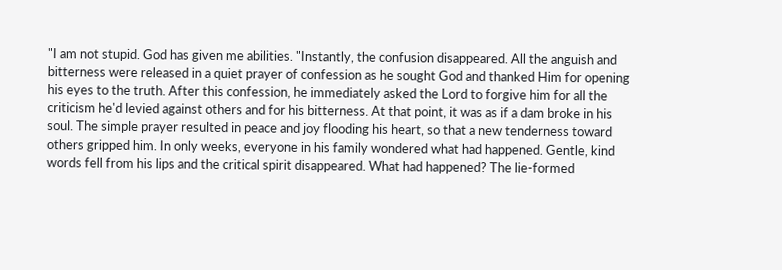"I am not stupid. God has given me abilities. "Instantly, the confusion disappeared. All the anguish and bitterness were released in a quiet prayer of confession as he sought God and thanked Him for opening his eyes to the truth. After this confession, he immediately asked the Lord to forgive him for all the criticism he'd levied against others and for his bitterness. At that point, it was as if a dam broke in his soul. The simple prayer resulted in peace and joy flooding his heart, so that a new tenderness toward others gripped him. In only weeks, everyone in his family wondered what had happened. Gentle, kind words fell from his lips and the critical spirit disappeared. What had happened? The lie-formed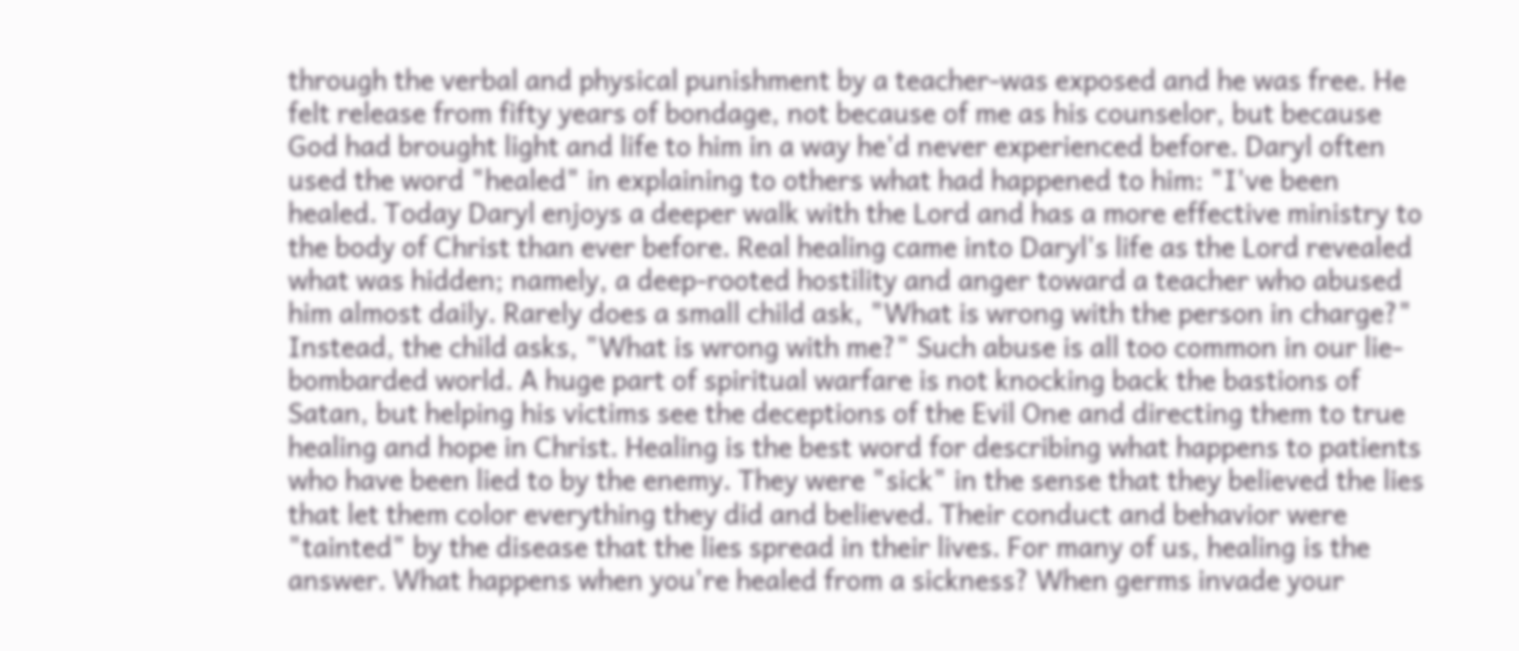through the verbal and physical punishment by a teacher-was exposed and he was free. He felt release from fifty years of bondage, not because of me as his counselor, but because God had brought light and life to him in a way he'd never experienced before. Daryl often used the word "healed" in explaining to others what had happened to him: "I've been healed. Today Daryl enjoys a deeper walk with the Lord and has a more effective ministry to the body of Christ than ever before. Real healing came into Daryl's life as the Lord revealed what was hidden; namely, a deep-rooted hostility and anger toward a teacher who abused him almost daily. Rarely does a small child ask, "What is wrong with the person in charge?" Instead, the child asks, "What is wrong with me?" Such abuse is all too common in our lie-bombarded world. A huge part of spiritual warfare is not knocking back the bastions of Satan, but helping his victims see the deceptions of the Evil One and directing them to true healing and hope in Christ. Healing is the best word for describing what happens to patients who have been lied to by the enemy. They were "sick" in the sense that they believed the lies that let them color everything they did and believed. Their conduct and behavior were "tainted" by the disease that the lies spread in their lives. For many of us, healing is the answer. What happens when you're healed from a sickness? When germs invade your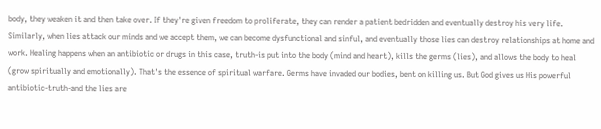body, they weaken it and then take over. If they're given freedom to proliferate, they can render a patient bedridden and eventually destroy his very life. Similarly, when lies attack our minds and we accept them, we can become dysfunctional and sinful, and eventually those lies can destroy relationships at home and work. Healing happens when an antibiotic or drugs in this case, truth-is put into the body (mind and heart), kills the germs (lies), and allows the body to heal (grow spiritually and emotionally). That's the essence of spiritual warfare. Germs have invaded our bodies, bent on killing us. But God gives us His powerful antibiotic-truth-and the lies are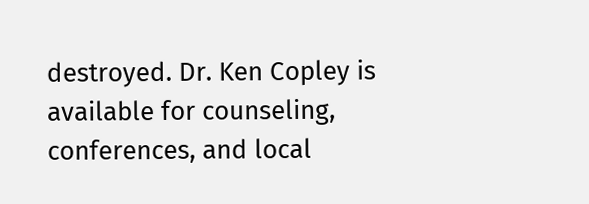destroyed. Dr. Ken Copley is available for counseling, conferences, and local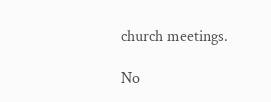church meetings.

No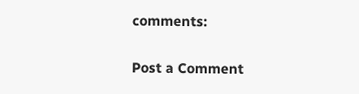comments:

Post a Comment